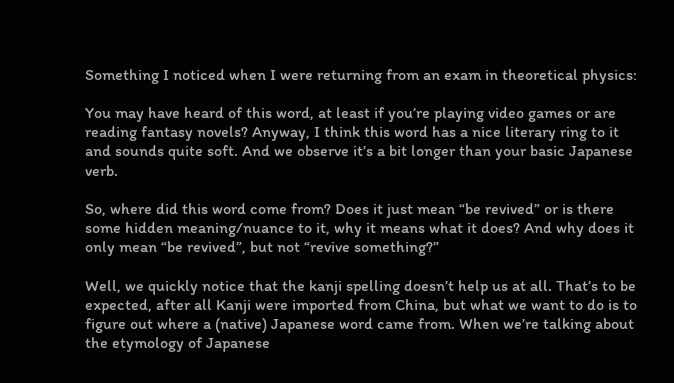Something I noticed when I were returning from an exam in theoretical physics:

You may have heard of this word, at least if you’re playing video games or are reading fantasy novels? Anyway, I think this word has a nice literary ring to it and sounds quite soft. And we observe it’s a bit longer than your basic Japanese verb.

So, where did this word come from? Does it just mean “be revived” or is there some hidden meaning/nuance to it, why it means what it does? And why does it only mean “be revived”, but not “revive something?”

Well, we quickly notice that the kanji spelling doesn’t help us at all. That’s to be expected, after all Kanji were imported from China, but what we want to do is to figure out where a (native) Japanese word came from. When we’re talking about the etymology of Japanese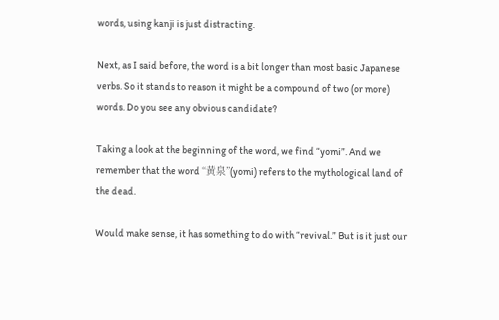words, using kanji is just distracting.

Next, as I said before, the word is a bit longer than most basic Japanese verbs. So it stands to reason it might be a compound of two (or more) words. Do you see any obvious candidate?

Taking a look at the beginning of the word, we find “yomi”. And we remember that the word “黄泉”(yomi) refers to the mythological land of the dead.

Would make sense, it has something to do with “revival.” But is it just our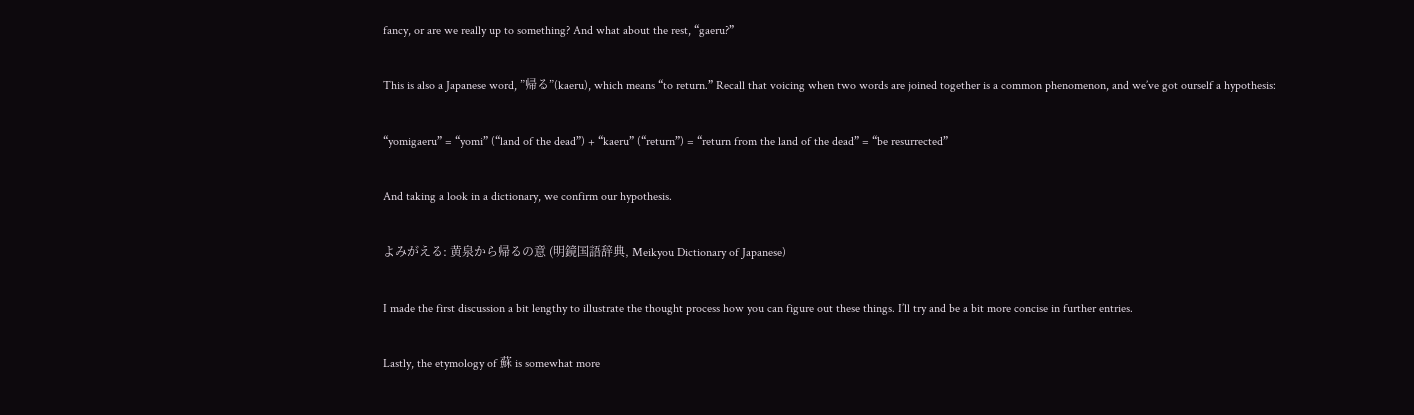fancy, or are we really up to something? And what about the rest, “gaeru?”

This is also a Japanese word, ”帰る”(kaeru), which means “to return.” Recall that voicing when two words are joined together is a common phenomenon, and we’ve got ourself a hypothesis:

“yomigaeru” = “yomi” (“land of the dead”) + “kaeru” (“return”) = “return from the land of the dead” = “be resurrected”

And taking a look in a dictionary, we confirm our hypothesis.

よみがえる: 黄泉から帰るの意 (明鏡国語辞典, Meikyou Dictionary of Japanese)

I made the first discussion a bit lengthy to illustrate the thought process how you can figure out these things. I’ll try and be a bit more concise in further entries.

Lastly, the etymology of 蘇 is somewhat more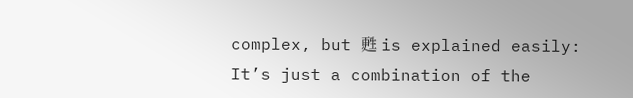complex, but 甦 is explained easily: It’s just a combination of the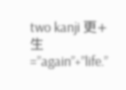two kanji 更+生=”again”+”life.”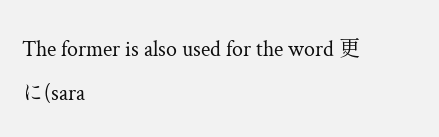The former is also used for the word 更に(sara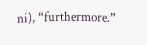ni), “furthermore.”